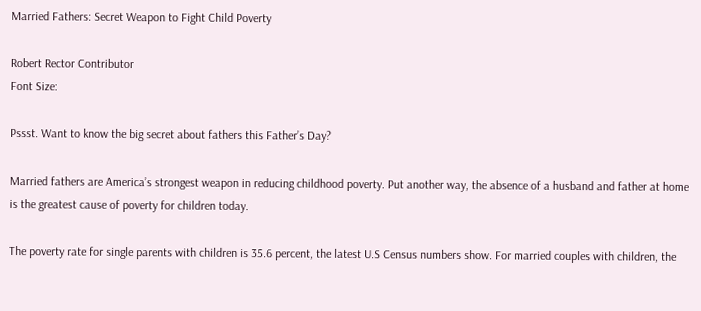Married Fathers: Secret Weapon to Fight Child Poverty

Robert Rector Contributor
Font Size:

Pssst. Want to know the big secret about fathers this Father’s Day?

Married fathers are America’s strongest weapon in reducing childhood poverty. Put another way, the absence of a husband and father at home is the greatest cause of poverty for children today.

The poverty rate for single parents with children is 35.6 percent, the latest U.S Census numbers show. For married couples with children, the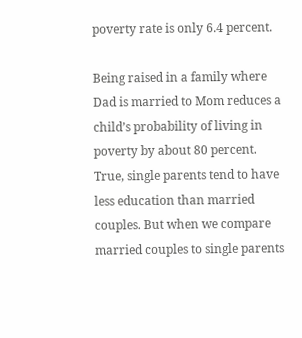poverty rate is only 6.4 percent.

Being raised in a family where Dad is married to Mom reduces a child’s probability of living in poverty by about 80 percent. True, single parents tend to have less education than married couples. But when we compare married couples to single parents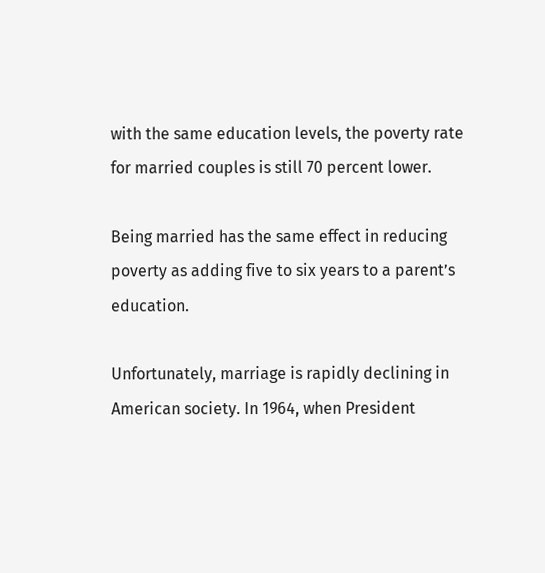with the same education levels, the poverty rate for married couples is still 70 percent lower.

Being married has the same effect in reducing poverty as adding five to six years to a parent’s education.

Unfortunately, marriage is rapidly declining in American society. In 1964, when President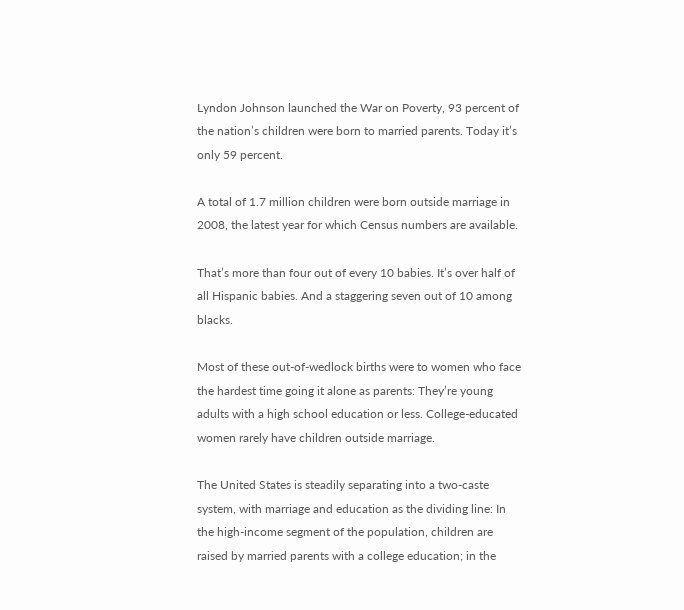Lyndon Johnson launched the War on Poverty, 93 percent of the nation’s children were born to married parents. Today it’s only 59 percent.

A total of 1.7 million children were born outside marriage in 2008, the latest year for which Census numbers are available.

That’s more than four out of every 10 babies. It’s over half of all Hispanic babies. And a staggering seven out of 10 among blacks.

Most of these out-of-wedlock births were to women who face the hardest time going it alone as parents: They’re young adults with a high school education or less. College-educated women rarely have children outside marriage.

The United States is steadily separating into a two-caste system, with marriage and education as the dividing line: In the high-income segment of the population, children are raised by married parents with a college education; in the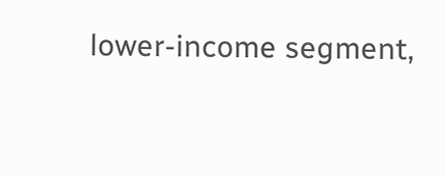lower-income segment,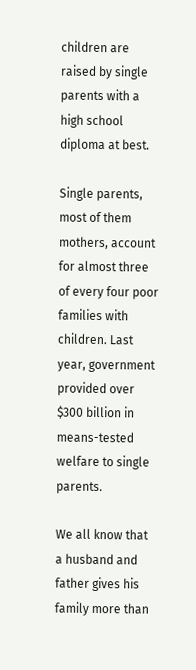children are raised by single parents with a high school diploma at best.

Single parents, most of them mothers, account for almost three of every four poor families with children. Last year, government provided over $300 billion in means-tested welfare to single parents.

We all know that a husband and father gives his family more than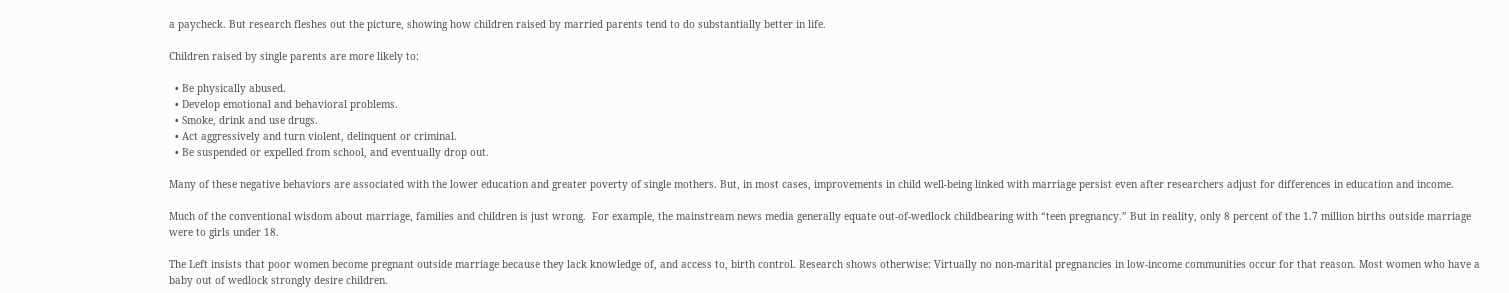a paycheck. But research fleshes out the picture, showing how children raised by married parents tend to do substantially better in life.

Children raised by single parents are more likely to:

  • Be physically abused.
  • Develop emotional and behavioral problems.
  • Smoke, drink and use drugs.
  • Act aggressively and turn violent, delinquent or criminal.
  • Be suspended or expelled from school, and eventually drop out.

Many of these negative behaviors are associated with the lower education and greater poverty of single mothers. But, in most cases, improvements in child well-being linked with marriage persist even after researchers adjust for differences in education and income.

Much of the conventional wisdom about marriage, families and children is just wrong.  For example, the mainstream news media generally equate out-of-wedlock childbearing with “teen pregnancy.” But in reality, only 8 percent of the 1.7 million births outside marriage were to girls under 18.

The Left insists that poor women become pregnant outside marriage because they lack knowledge of, and access to, birth control. Research shows otherwise: Virtually no non-marital pregnancies in low-income communities occur for that reason. Most women who have a baby out of wedlock strongly desire children.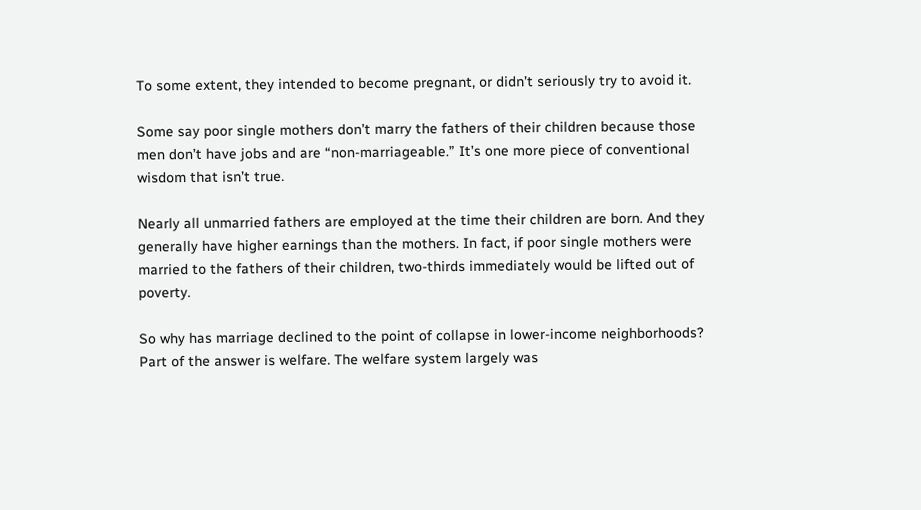To some extent, they intended to become pregnant, or didn’t seriously try to avoid it.

Some say poor single mothers don’t marry the fathers of their children because those men don’t have jobs and are “non-marriageable.” It’s one more piece of conventional wisdom that isn’t true.

Nearly all unmarried fathers are employed at the time their children are born. And they generally have higher earnings than the mothers. In fact, if poor single mothers were married to the fathers of their children, two-thirds immediately would be lifted out of poverty.

So why has marriage declined to the point of collapse in lower-income neighborhoods? Part of the answer is welfare. The welfare system largely was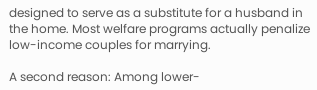designed to serve as a substitute for a husband in the home. Most welfare programs actually penalize low-income couples for marrying.

A second reason: Among lower-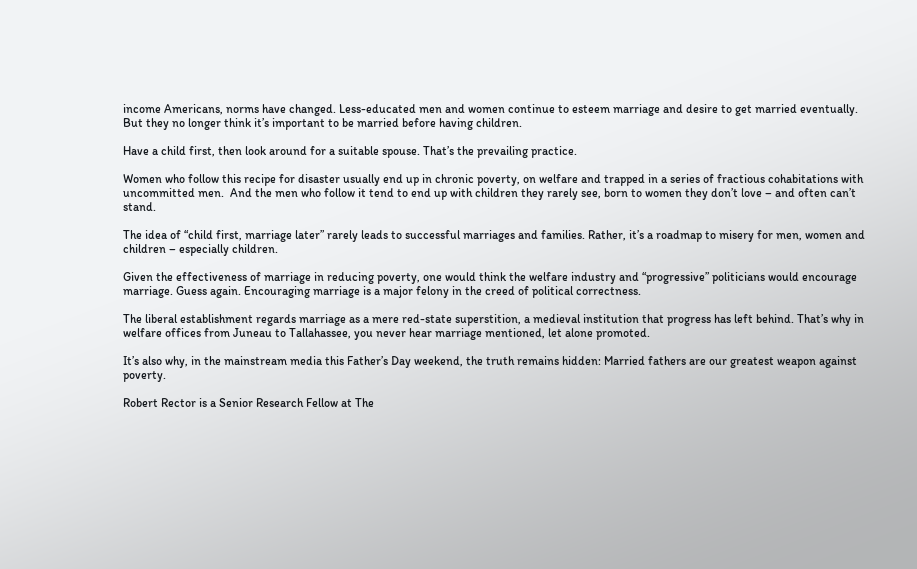income Americans, norms have changed. Less-educated men and women continue to esteem marriage and desire to get married eventually. But they no longer think it’s important to be married before having children.

Have a child first, then look around for a suitable spouse. That’s the prevailing practice.

Women who follow this recipe for disaster usually end up in chronic poverty, on welfare and trapped in a series of fractious cohabitations with uncommitted men.  And the men who follow it tend to end up with children they rarely see, born to women they don’t love – and often can’t stand.

The idea of “child first, marriage later” rarely leads to successful marriages and families. Rather, it’s a roadmap to misery for men, women and children – especially children.

Given the effectiveness of marriage in reducing poverty, one would think the welfare industry and “progressive” politicians would encourage marriage. Guess again. Encouraging marriage is a major felony in the creed of political correctness.

The liberal establishment regards marriage as a mere red-state superstition, a medieval institution that progress has left behind. That’s why in welfare offices from Juneau to Tallahassee, you never hear marriage mentioned, let alone promoted.

It’s also why, in the mainstream media this Father’s Day weekend, the truth remains hidden: Married fathers are our greatest weapon against poverty.

Robert Rector is a Senior Research Fellow at The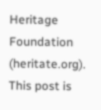Heritage Foundation (heritate.org). This post is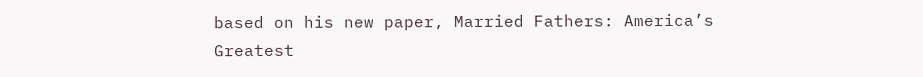based on his new paper, Married Fathers: America’s Greatest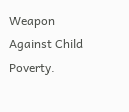Weapon Against Child Poverty.